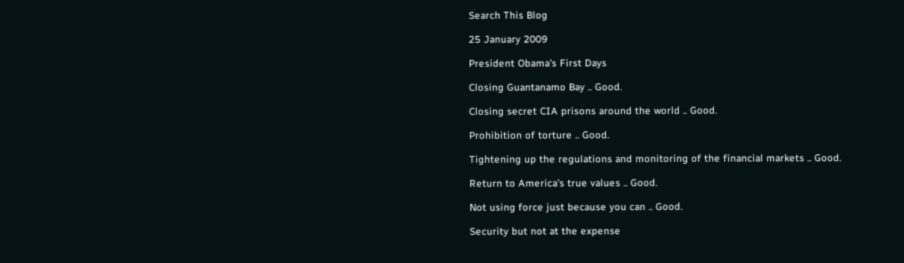Search This Blog

25 January 2009

President Obama's First Days

Closing Guantanamo Bay .. Good.

Closing secret CIA prisons around the world .. Good.

Prohibition of torture .. Good.

Tightening up the regulations and monitoring of the financial markets .. Good.

Return to America's true values .. Good.

Not using force just because you can .. Good.

Security but not at the expense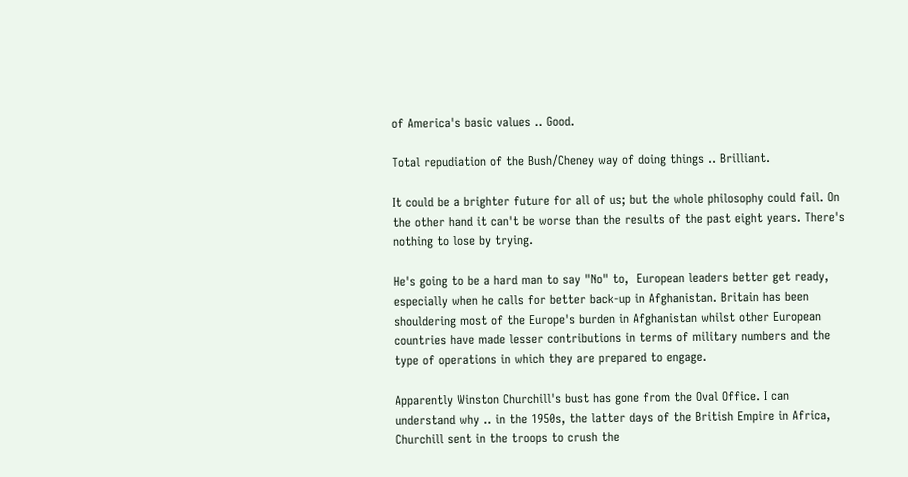of America's basic values .. Good.

Total repudiation of the Bush/Cheney way of doing things .. Brilliant.

It could be a brighter future for all of us; but the whole philosophy could fail. On the other hand it can't be worse than the results of the past eight years. There's nothing to lose by trying.

He's going to be a hard man to say "No" to,  European leaders better get ready, especially when he calls for better back-up in Afghanistan. Britain has been shouldering most of the Europe's burden in Afghanistan whilst other European countries have made lesser contributions in terms of military numbers and the type of operations in which they are prepared to engage.

Apparently Winston Churchill's bust has gone from the Oval Office. I can understand why .. in the 1950s, the latter days of the British Empire in Africa, Churchill sent in the troops to crush the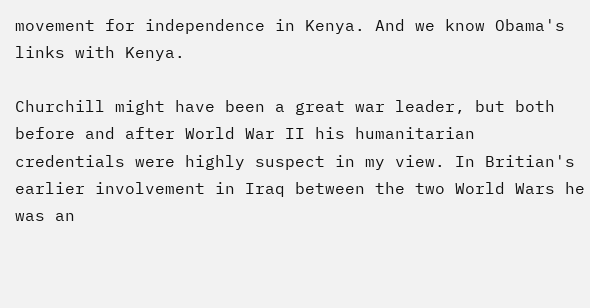movement for independence in Kenya. And we know Obama's links with Kenya.

Churchill might have been a great war leader, but both before and after World War II his humanitarian credentials were highly suspect in my view. In Britian's earlier involvement in Iraq between the two World Wars he was an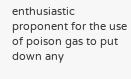enthusiastic proponent for the use of poison gas to put down any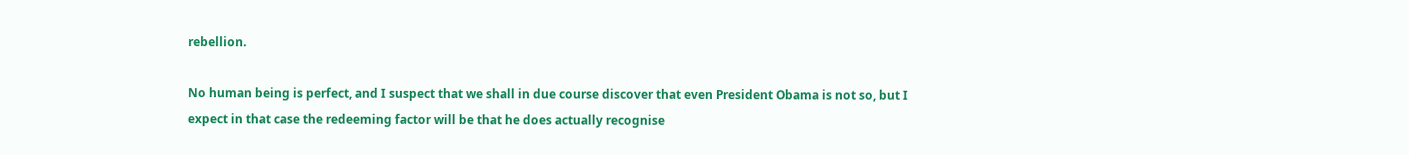rebellion.

No human being is perfect, and I suspect that we shall in due course discover that even President Obama is not so, but I expect in that case the redeeming factor will be that he does actually recognise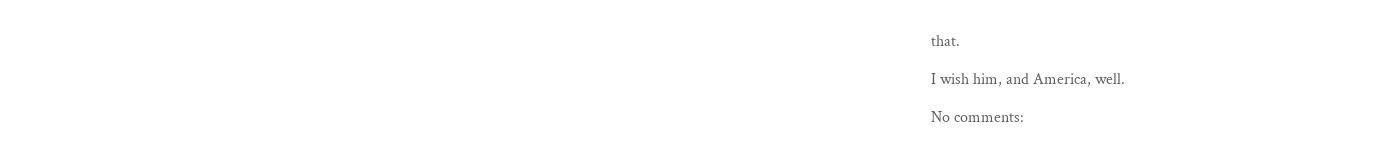that.

I wish him, and America, well.

No comments: